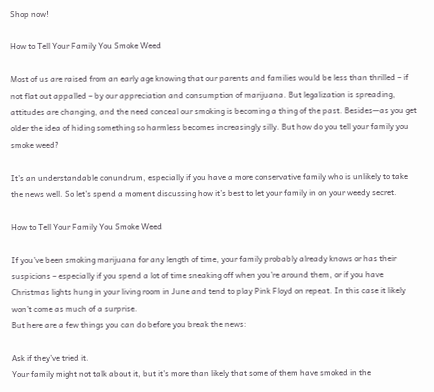Shop now!

How to Tell Your Family You Smoke Weed

Most of us are raised from an early age knowing that our parents and families would be less than thrilled – if not flat out appalled – by our appreciation and consumption of marijuana. But legalization is spreading, attitudes are changing, and the need conceal our smoking is becoming a thing of the past. Besides—as you get older the idea of hiding something so harmless becomes increasingly silly. But how do you tell your family you smoke weed?

It’s an understandable conundrum, especially if you have a more conservative family who is unlikely to take the news well. So let’s spend a moment discussing how it’s best to let your family in on your weedy secret.

How to Tell Your Family You Smoke Weed

If you’ve been smoking marijuana for any length of time, your family probably already knows or has their suspicions – especially if you spend a lot of time sneaking off when you’re around them, or if you have Christmas lights hung in your living room in June and tend to play Pink Floyd on repeat. In this case it likely won’t come as much of a surprise.
But here are a few things you can do before you break the news:

Ask if they’ve tried it.
Your family might not talk about it, but it’s more than likely that some of them have smoked in the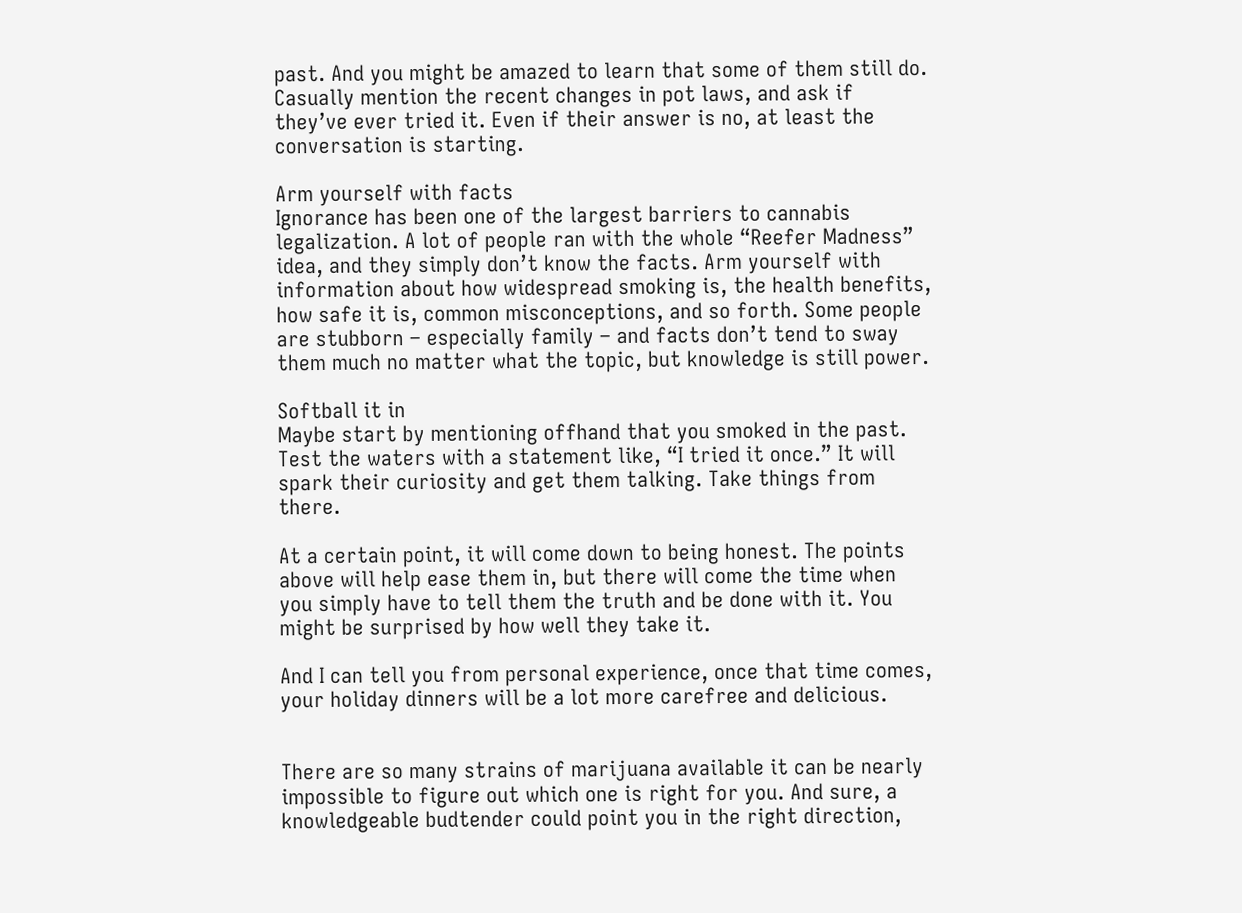past. And you might be amazed to learn that some of them still do. Casually mention the recent changes in pot laws, and ask if they’ve ever tried it. Even if their answer is no, at least the conversation is starting.

Arm yourself with facts
Ignorance has been one of the largest barriers to cannabis legalization. A lot of people ran with the whole “Reefer Madness” idea, and they simply don’t know the facts. Arm yourself with information about how widespread smoking is, the health benefits, how safe it is, common misconceptions, and so forth. Some people are stubborn – especially family – and facts don’t tend to sway them much no matter what the topic, but knowledge is still power.

Softball it in
Maybe start by mentioning offhand that you smoked in the past. Test the waters with a statement like, “I tried it once.” It will spark their curiosity and get them talking. Take things from there.

At a certain point, it will come down to being honest. The points above will help ease them in, but there will come the time when you simply have to tell them the truth and be done with it. You might be surprised by how well they take it.

And I can tell you from personal experience, once that time comes, your holiday dinners will be a lot more carefree and delicious.


There are so many strains of marijuana available it can be nearly impossible to figure out which one is right for you. And sure, a knowledgeable budtender could point you in the right direction,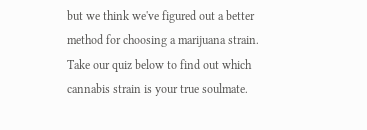but we think we've figured out a better method for choosing a marijuana strain. Take our quiz below to find out which cannabis strain is your true soulmate.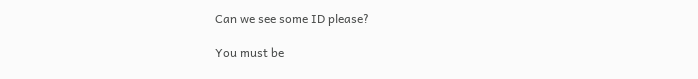Can we see some ID please?

You must be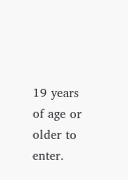19 years of age or older to enter.